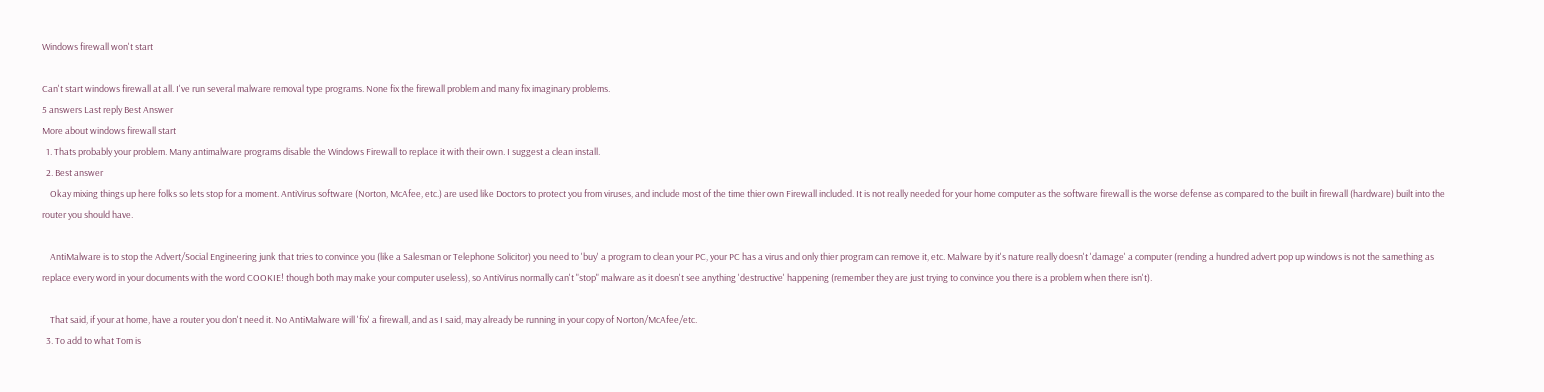Windows firewall won't start

Can't start windows firewall at all. I've run several malware removal type programs. None fix the firewall problem and many fix imaginary problems.
5 answers Last reply Best Answer
More about windows firewall start
  1. Thats probably your problem. Many antimalware programs disable the Windows Firewall to replace it with their own. I suggest a clean install.
  2. Best answer
    Okay mixing things up here folks so lets stop for a moment. AntiVirus software (Norton, McAfee, etc.) are used like Doctors to protect you from viruses, and include most of the time thier own Firewall included. It is not really needed for your home computer as the software firewall is the worse defense as compared to the built in firewall (hardware) built into the router you should have.

    AntiMalware is to stop the Advert/Social Engineering junk that tries to convince you (like a Salesman or Telephone Solicitor) you need to 'buy' a program to clean your PC, your PC has a virus and only thier program can remove it, etc. Malware by it's nature really doesn't 'damage' a computer (rending a hundred advert pop up windows is not the samething as replace every word in your documents with the word COOKIE! though both may make your computer useless), so AntiVirus normally can't "stop" malware as it doesn't see anything 'destructive' happening (remember they are just trying to convince you there is a problem when there isn't).

    That said, if your at home, have a router you don't need it. No AntiMalware will 'fix' a firewall, and as I said, may already be running in your copy of Norton/McAfee/etc.
  3. To add to what Tom is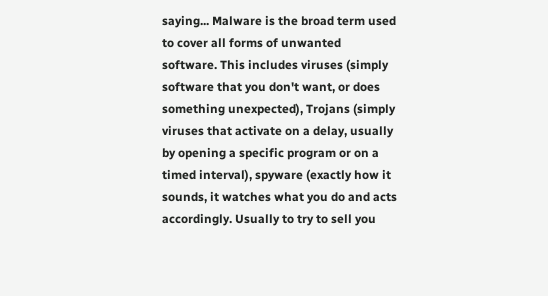saying... Malware is the broad term used to cover all forms of unwanted software. This includes viruses (simply software that you don't want, or does something unexpected), Trojans (simply viruses that activate on a delay, usually by opening a specific program or on a timed interval), spyware (exactly how it sounds, it watches what you do and acts accordingly. Usually to try to sell you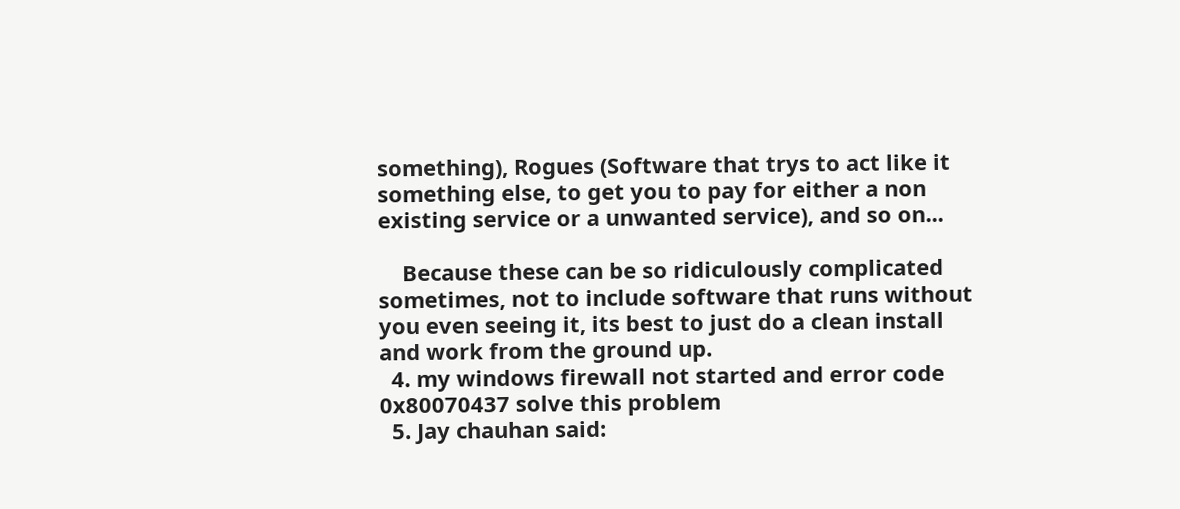something), Rogues (Software that trys to act like it something else, to get you to pay for either a non existing service or a unwanted service), and so on...

    Because these can be so ridiculously complicated sometimes, not to include software that runs without you even seeing it, its best to just do a clean install and work from the ground up.
  4. my windows firewall not started and error code 0x80070437 solve this problem
  5. Jay chauhan said: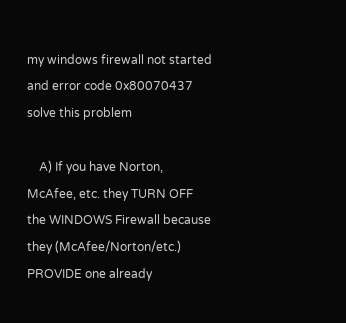my windows firewall not started and error code 0x80070437 solve this problem

    A) If you have Norton, McAfee, etc. they TURN OFF the WINDOWS Firewall because they (McAfee/Norton/etc.) PROVIDE one already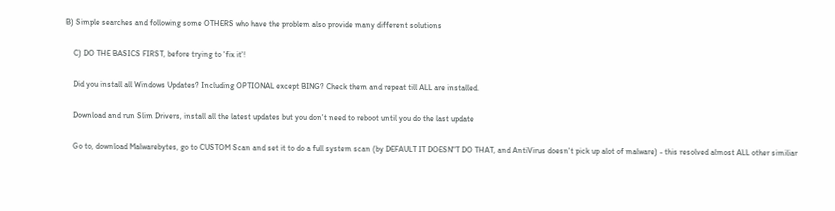B) Simple searches and following some OTHERS who have the problem also provide many different solutions

    C) DO THE BASICS FIRST, before trying to 'fix it'!

    Did you install all Windows Updates? Including OPTIONAL except BING? Check them and repeat till ALL are installed.

    Download and run Slim Drivers, install all the latest updates but you don't need to reboot until you do the last update

    Go to, download Malwarebytes, go to CUSTOM Scan and set it to do a full system scan (by DEFAULT IT DOESN"T DO THAT, and AntiVirus doesn't pick up alot of malware) - this resolved almost ALL other similiar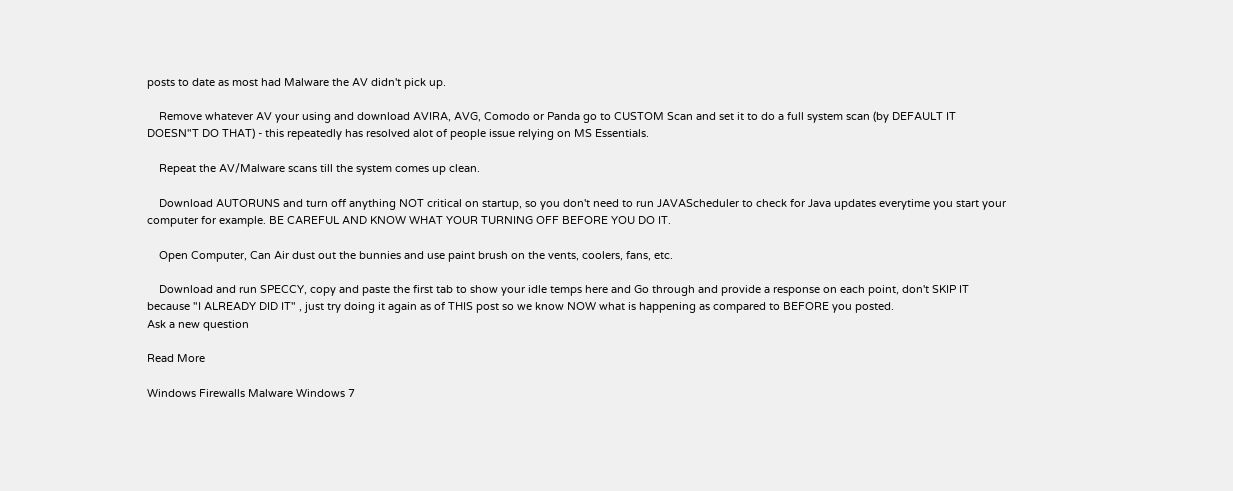posts to date as most had Malware the AV didn't pick up.

    Remove whatever AV your using and download AVIRA, AVG, Comodo or Panda go to CUSTOM Scan and set it to do a full system scan (by DEFAULT IT DOESN"T DO THAT) - this repeatedly has resolved alot of people issue relying on MS Essentials.

    Repeat the AV/Malware scans till the system comes up clean.

    Download AUTORUNS and turn off anything NOT critical on startup, so you don't need to run JAVAScheduler to check for Java updates everytime you start your computer for example. BE CAREFUL AND KNOW WHAT YOUR TURNING OFF BEFORE YOU DO IT.

    Open Computer, Can Air dust out the bunnies and use paint brush on the vents, coolers, fans, etc.

    Download and run SPECCY, copy and paste the first tab to show your idle temps here and Go through and provide a response on each point, don't SKIP IT because "I ALREADY DID IT" , just try doing it again as of THIS post so we know NOW what is happening as compared to BEFORE you posted.
Ask a new question

Read More

Windows Firewalls Malware Windows 7